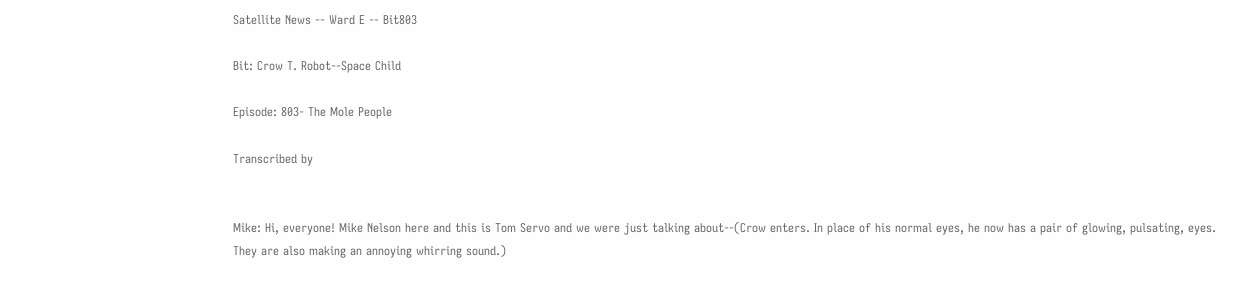Satellite News -- Ward E -- Bit803

Bit: Crow T. Robot--Space Child

Episode: 803- The Mole People

Transcribed by


Mike: Hi, everyone! Mike Nelson here and this is Tom Servo and we were just talking about--(Crow enters. In place of his normal eyes, he now has a pair of glowing, pulsating, eyes. They are also making an annoying whirring sound.)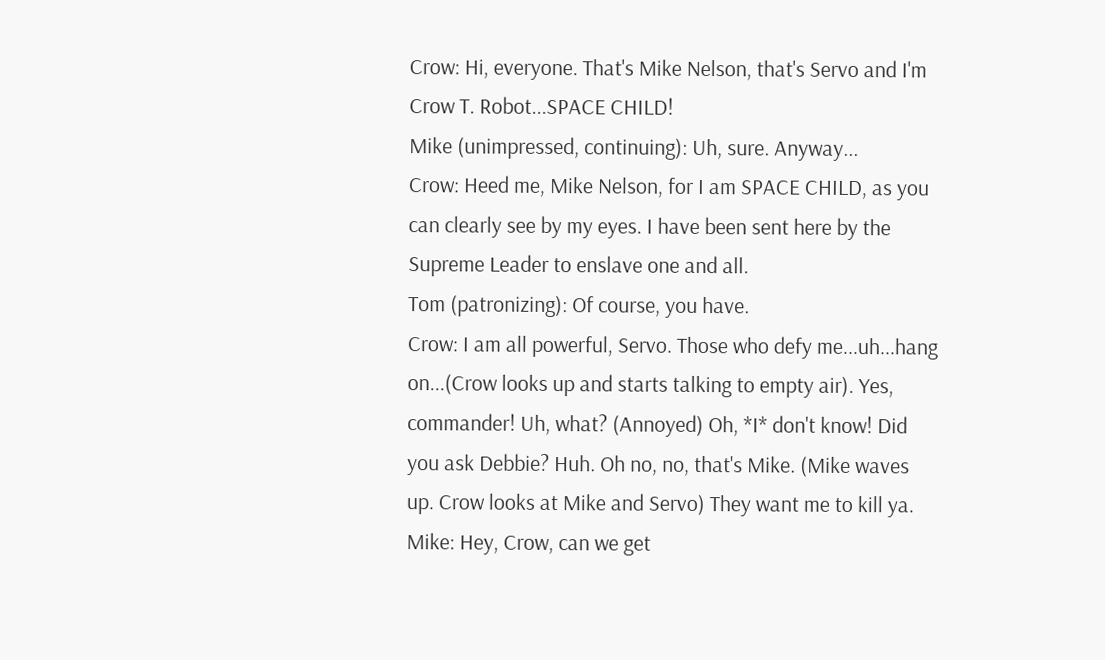Crow: Hi, everyone. That's Mike Nelson, that's Servo and I'm Crow T. Robot...SPACE CHILD!
Mike (unimpressed, continuing): Uh, sure. Anyway...
Crow: Heed me, Mike Nelson, for I am SPACE CHILD, as you can clearly see by my eyes. I have been sent here by the Supreme Leader to enslave one and all.
Tom (patronizing): Of course, you have.
Crow: I am all powerful, Servo. Those who defy me...uh...hang on...(Crow looks up and starts talking to empty air). Yes, commander! Uh, what? (Annoyed) Oh, *I* don't know! Did you ask Debbie? Huh. Oh no, no, that's Mike. (Mike waves up. Crow looks at Mike and Servo) They want me to kill ya.
Mike: Hey, Crow, can we get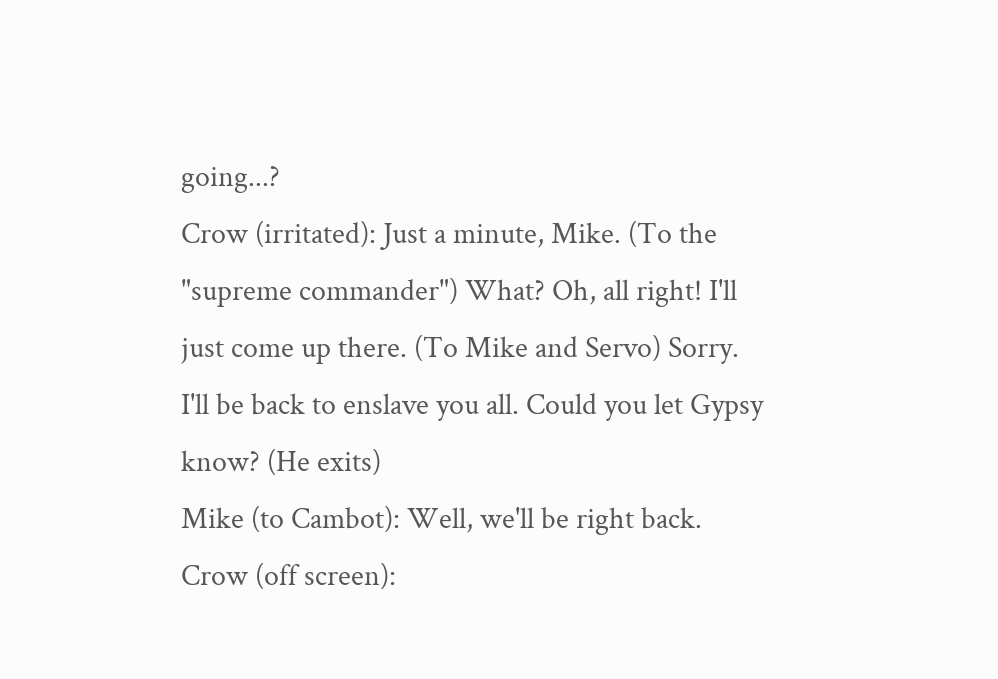going...?
Crow (irritated): Just a minute, Mike. (To the "supreme commander") What? Oh, all right! I'll just come up there. (To Mike and Servo) Sorry. I'll be back to enslave you all. Could you let Gypsy know? (He exits)
Mike (to Cambot): Well, we'll be right back.
Crow (off screen):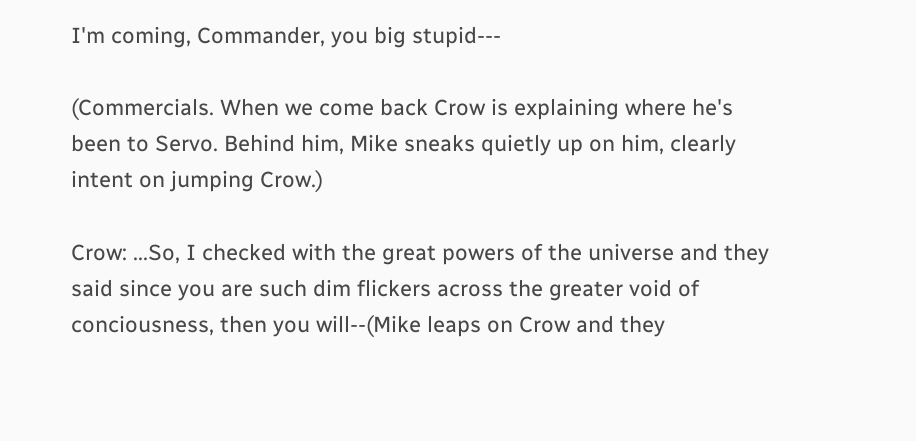I'm coming, Commander, you big stupid---

(Commercials. When we come back Crow is explaining where he's been to Servo. Behind him, Mike sneaks quietly up on him, clearly intent on jumping Crow.)

Crow: ...So, I checked with the great powers of the universe and they said since you are such dim flickers across the greater void of conciousness, then you will--(Mike leaps on Crow and they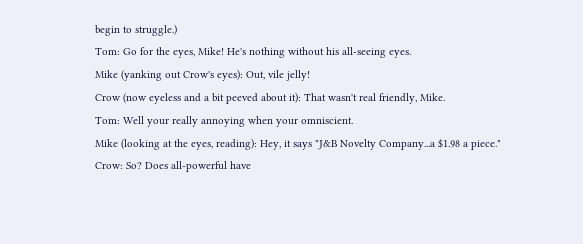begin to struggle.)
Tom: Go for the eyes, Mike! He's nothing without his all-seeing eyes.
Mike (yanking out Crow's eyes): Out, vile jelly!
Crow (now eyeless and a bit peeved about it): That wasn't real friendly, Mike.
Tom: Well your really annoying when your omniscient.
Mike (looking at the eyes, reading): Hey, it says "J&B Novelty Company...a $1.98 a piece."
Crow: So? Does all-powerful have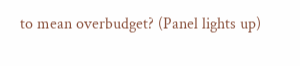to mean overbudget? (Panel lights up)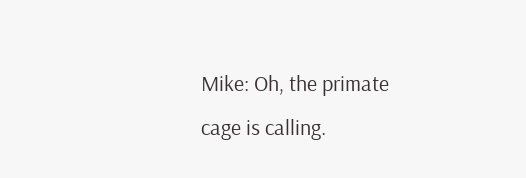Mike: Oh, the primate cage is calling.